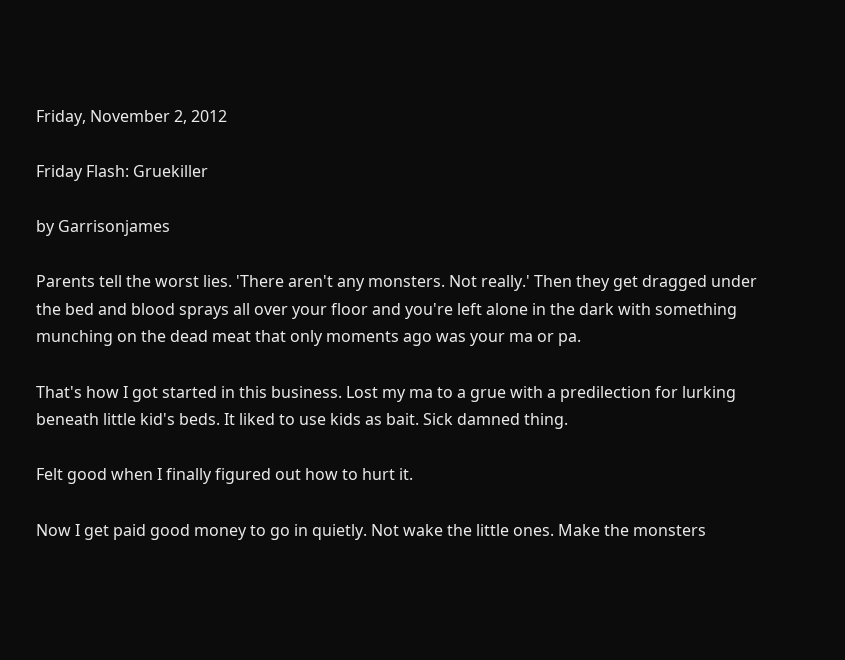Friday, November 2, 2012

Friday Flash: Gruekiller

by Garrisonjames

Parents tell the worst lies. 'There aren't any monsters. Not really.' Then they get dragged under the bed and blood sprays all over your floor and you're left alone in the dark with something munching on the dead meat that only moments ago was your ma or pa.

That's how I got started in this business. Lost my ma to a grue with a predilection for lurking beneath little kid's beds. It liked to use kids as bait. Sick damned thing.

Felt good when I finally figured out how to hurt it.

Now I get paid good money to go in quietly. Not wake the little ones. Make the monsters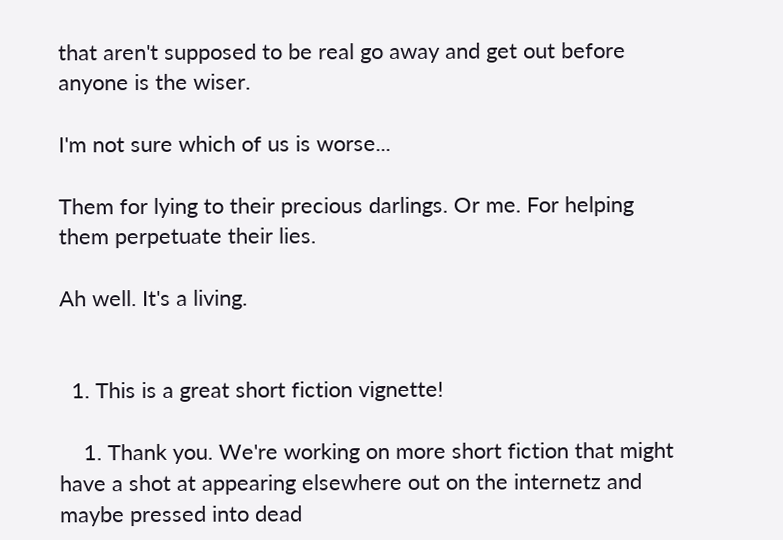that aren't supposed to be real go away and get out before anyone is the wiser.

I'm not sure which of us is worse...

Them for lying to their precious darlings. Or me. For helping them perpetuate their lies.

Ah well. It's a living.


  1. This is a great short fiction vignette!

    1. Thank you. We're working on more short fiction that might have a shot at appearing elsewhere out on the internetz and maybe pressed into dead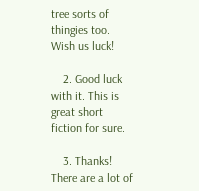tree sorts of thingies too. Wish us luck!

    2. Good luck with it. This is great short fiction for sure.

    3. Thanks! There are a lot of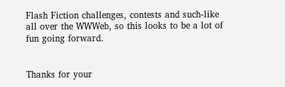Flash Fiction challenges, contests and such-like all over the WWWeb, so this looks to be a lot of fun going forward.


Thanks for your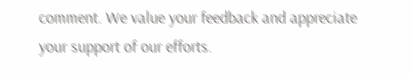comment. We value your feedback and appreciate your support of our efforts.